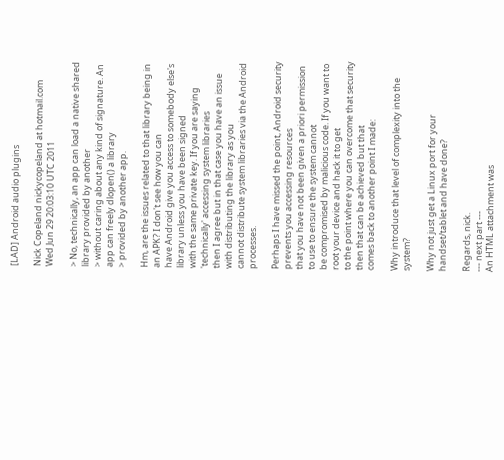[LAD] Android audio plugins

Nick Copeland nickycopeland at hotmail.com
Wed Jun 29 20:03:10 UTC 2011

> No, technically, an app can load a native shared library provided by another
> without caring about any kind of signature. An app can freely dlopen() a library
> provided by another app.

Hm, are the issues related to that library being in an APK? I don't see how you can
have Android give you access to somebody else's library unless you have been signed
with the same private key. If you are saying 'technically' accessing system libraries
then I agree but in that case you have an issue with distributing the library as you
cannot distribute system libraries via the Android processes.

Perhaps I have missed the point, Android security prevents you accessing resources
that you have not been given a priori permission to use to ensure the system cannot
be compromised by malicious code. If you want to root your device and hack it to get
to the point where you can overcome that security then that can be achieved but that
comes back to another point I made:

Why introduce that level of complexity into the system?

Why not just get a Linux port for your handset/tablet and have done?

Regards, nick.
--- next part ---
An HTML attachment was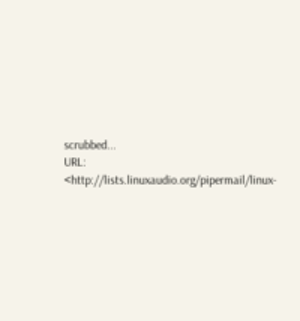scrubbed...
URL: <http://lists.linuxaudio.org/pipermail/linux-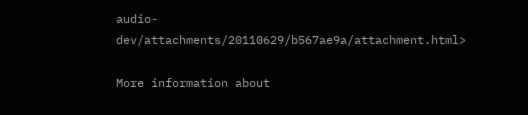audio-dev/attachments/20110629/b567ae9a/attachment.html>

More information about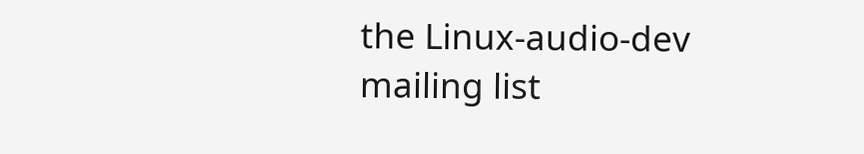the Linux-audio-dev mailing list